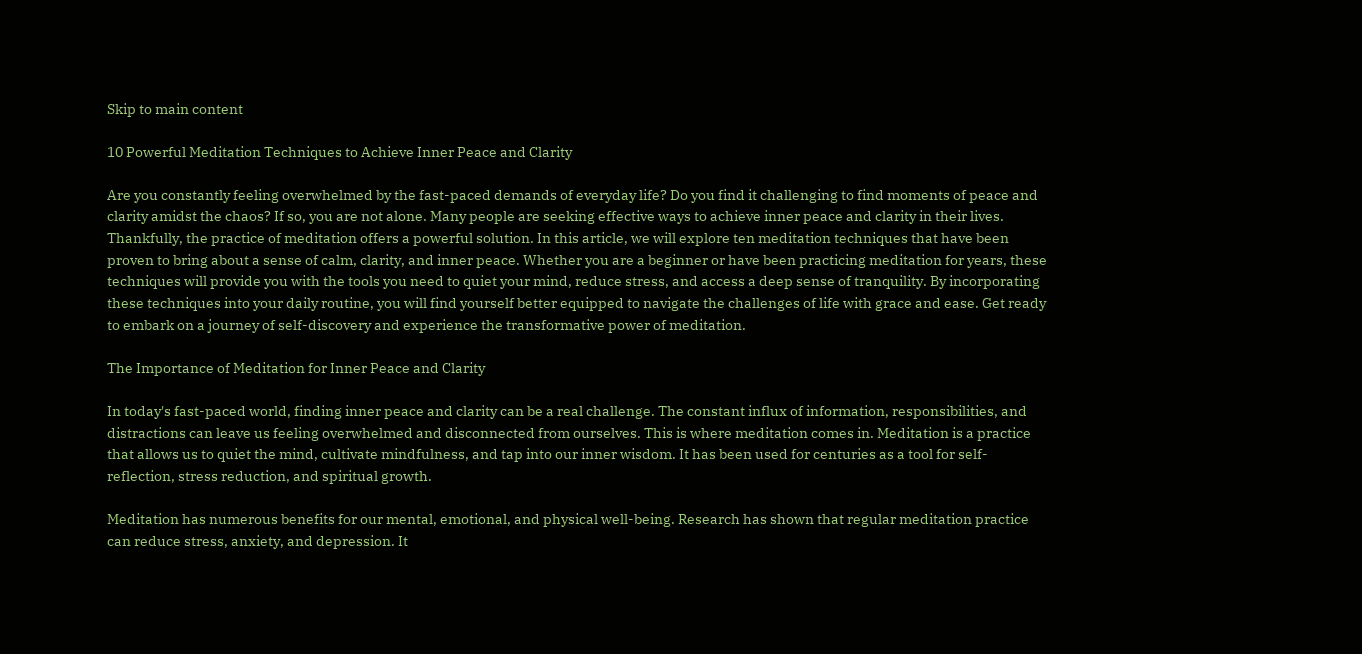Skip to main content

10 Powerful Meditation Techniques to Achieve Inner Peace and Clarity

Are you constantly feeling overwhelmed by the fast-paced demands of everyday life? Do you find it challenging to find moments of peace and clarity amidst the chaos? If so, you are not alone. Many people are seeking effective ways to achieve inner peace and clarity in their lives. Thankfully, the practice of meditation offers a powerful solution. In this article, we will explore ten meditation techniques that have been proven to bring about a sense of calm, clarity, and inner peace. Whether you are a beginner or have been practicing meditation for years, these techniques will provide you with the tools you need to quiet your mind, reduce stress, and access a deep sense of tranquility. By incorporating these techniques into your daily routine, you will find yourself better equipped to navigate the challenges of life with grace and ease. Get ready to embark on a journey of self-discovery and experience the transformative power of meditation.

The Importance of Meditation for Inner Peace and Clarity

In today's fast-paced world, finding inner peace and clarity can be a real challenge. The constant influx of information, responsibilities, and distractions can leave us feeling overwhelmed and disconnected from ourselves. This is where meditation comes in. Meditation is a practice that allows us to quiet the mind, cultivate mindfulness, and tap into our inner wisdom. It has been used for centuries as a tool for self-reflection, stress reduction, and spiritual growth.

Meditation has numerous benefits for our mental, emotional, and physical well-being. Research has shown that regular meditation practice can reduce stress, anxiety, and depression. It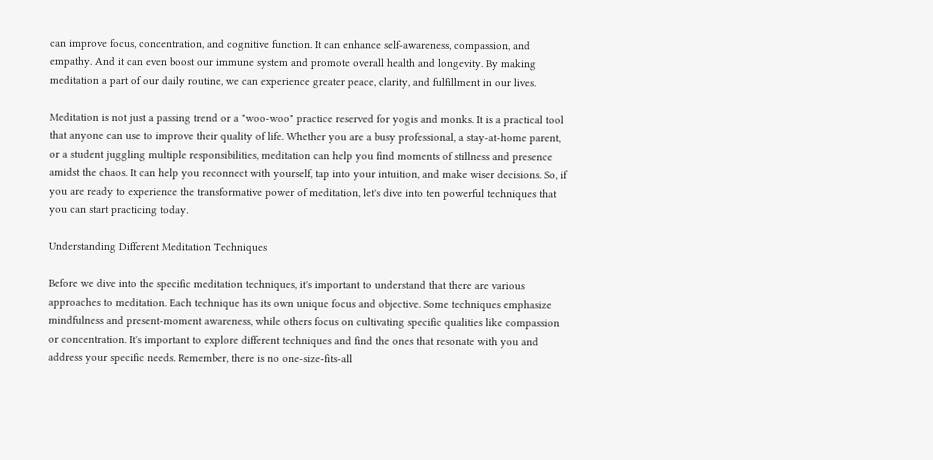can improve focus, concentration, and cognitive function. It can enhance self-awareness, compassion, and empathy. And it can even boost our immune system and promote overall health and longevity. By making meditation a part of our daily routine, we can experience greater peace, clarity, and fulfillment in our lives.

Meditation is not just a passing trend or a "woo-woo" practice reserved for yogis and monks. It is a practical tool that anyone can use to improve their quality of life. Whether you are a busy professional, a stay-at-home parent, or a student juggling multiple responsibilities, meditation can help you find moments of stillness and presence amidst the chaos. It can help you reconnect with yourself, tap into your intuition, and make wiser decisions. So, if you are ready to experience the transformative power of meditation, let's dive into ten powerful techniques that you can start practicing today.

Understanding Different Meditation Techniques

Before we dive into the specific meditation techniques, it's important to understand that there are various approaches to meditation. Each technique has its own unique focus and objective. Some techniques emphasize mindfulness and present-moment awareness, while others focus on cultivating specific qualities like compassion or concentration. It's important to explore different techniques and find the ones that resonate with you and address your specific needs. Remember, there is no one-size-fits-all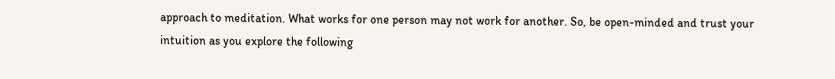approach to meditation. What works for one person may not work for another. So, be open-minded and trust your intuition as you explore the following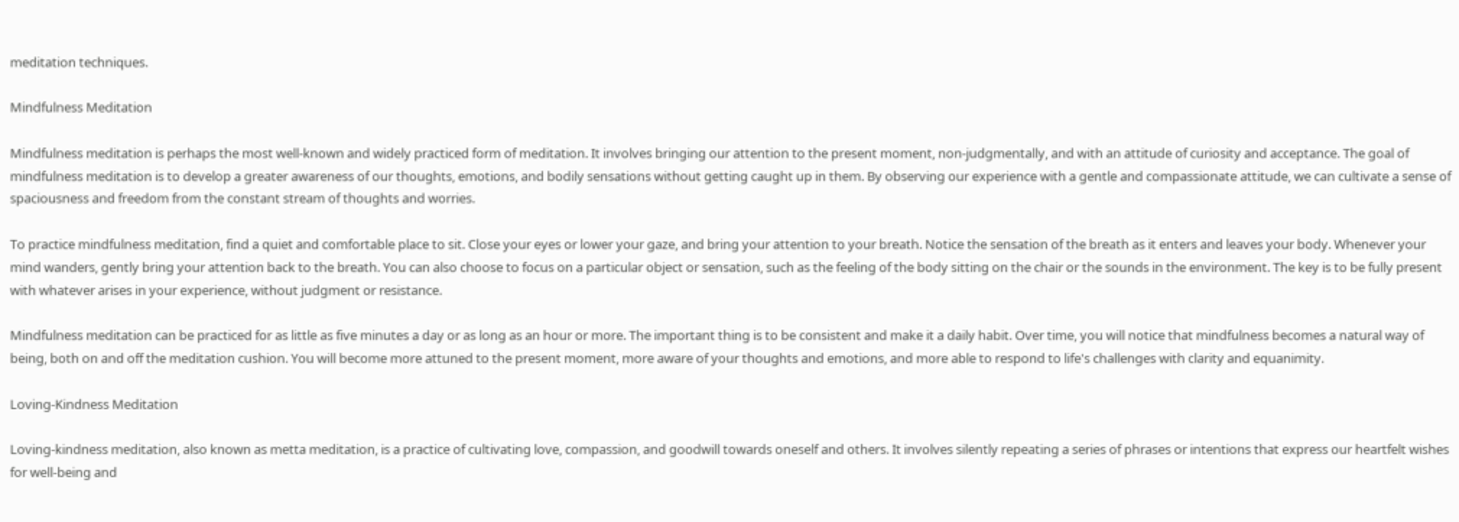meditation techniques.

Mindfulness Meditation

Mindfulness meditation is perhaps the most well-known and widely practiced form of meditation. It involves bringing our attention to the present moment, non-judgmentally, and with an attitude of curiosity and acceptance. The goal of mindfulness meditation is to develop a greater awareness of our thoughts, emotions, and bodily sensations without getting caught up in them. By observing our experience with a gentle and compassionate attitude, we can cultivate a sense of spaciousness and freedom from the constant stream of thoughts and worries.

To practice mindfulness meditation, find a quiet and comfortable place to sit. Close your eyes or lower your gaze, and bring your attention to your breath. Notice the sensation of the breath as it enters and leaves your body. Whenever your mind wanders, gently bring your attention back to the breath. You can also choose to focus on a particular object or sensation, such as the feeling of the body sitting on the chair or the sounds in the environment. The key is to be fully present with whatever arises in your experience, without judgment or resistance.

Mindfulness meditation can be practiced for as little as five minutes a day or as long as an hour or more. The important thing is to be consistent and make it a daily habit. Over time, you will notice that mindfulness becomes a natural way of being, both on and off the meditation cushion. You will become more attuned to the present moment, more aware of your thoughts and emotions, and more able to respond to life's challenges with clarity and equanimity.

Loving-Kindness Meditation

Loving-kindness meditation, also known as metta meditation, is a practice of cultivating love, compassion, and goodwill towards oneself and others. It involves silently repeating a series of phrases or intentions that express our heartfelt wishes for well-being and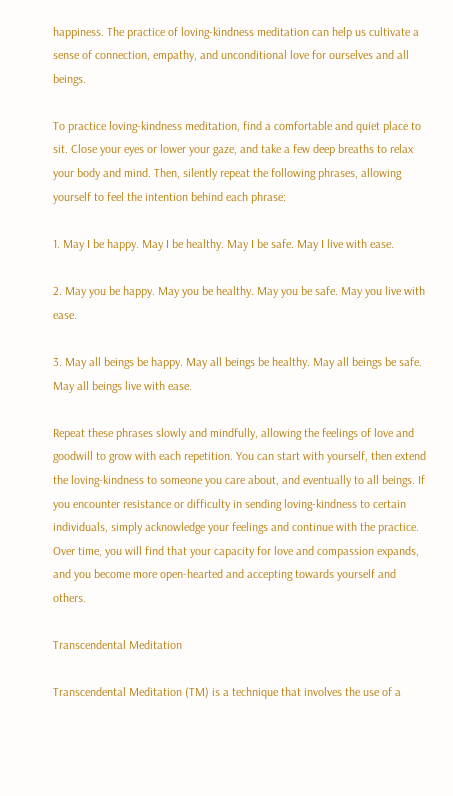happiness. The practice of loving-kindness meditation can help us cultivate a sense of connection, empathy, and unconditional love for ourselves and all beings.

To practice loving-kindness meditation, find a comfortable and quiet place to sit. Close your eyes or lower your gaze, and take a few deep breaths to relax your body and mind. Then, silently repeat the following phrases, allowing yourself to feel the intention behind each phrase:

1. May I be happy. May I be healthy. May I be safe. May I live with ease.

2. May you be happy. May you be healthy. May you be safe. May you live with ease.

3. May all beings be happy. May all beings be healthy. May all beings be safe. May all beings live with ease.

Repeat these phrases slowly and mindfully, allowing the feelings of love and goodwill to grow with each repetition. You can start with yourself, then extend the loving-kindness to someone you care about, and eventually to all beings. If you encounter resistance or difficulty in sending loving-kindness to certain individuals, simply acknowledge your feelings and continue with the practice. Over time, you will find that your capacity for love and compassion expands, and you become more open-hearted and accepting towards yourself and others.

Transcendental Meditation

Transcendental Meditation (TM) is a technique that involves the use of a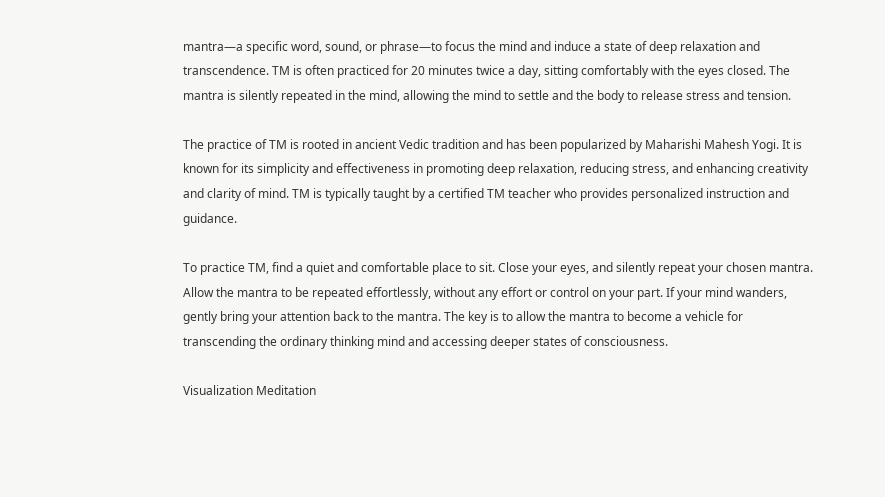mantra—a specific word, sound, or phrase—to focus the mind and induce a state of deep relaxation and transcendence. TM is often practiced for 20 minutes twice a day, sitting comfortably with the eyes closed. The mantra is silently repeated in the mind, allowing the mind to settle and the body to release stress and tension.

The practice of TM is rooted in ancient Vedic tradition and has been popularized by Maharishi Mahesh Yogi. It is known for its simplicity and effectiveness in promoting deep relaxation, reducing stress, and enhancing creativity and clarity of mind. TM is typically taught by a certified TM teacher who provides personalized instruction and guidance.

To practice TM, find a quiet and comfortable place to sit. Close your eyes, and silently repeat your chosen mantra. Allow the mantra to be repeated effortlessly, without any effort or control on your part. If your mind wanders, gently bring your attention back to the mantra. The key is to allow the mantra to become a vehicle for transcending the ordinary thinking mind and accessing deeper states of consciousness.

Visualization Meditation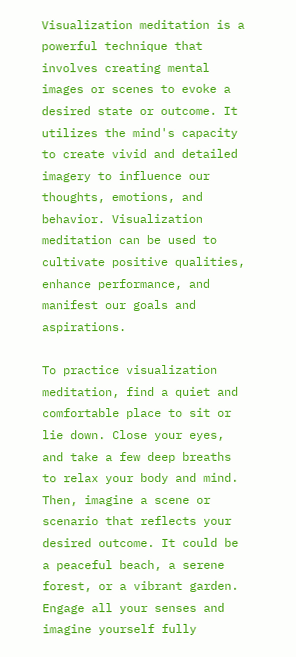Visualization meditation is a powerful technique that involves creating mental images or scenes to evoke a desired state or outcome. It utilizes the mind's capacity to create vivid and detailed imagery to influence our thoughts, emotions, and behavior. Visualization meditation can be used to cultivate positive qualities, enhance performance, and manifest our goals and aspirations.

To practice visualization meditation, find a quiet and comfortable place to sit or lie down. Close your eyes, and take a few deep breaths to relax your body and mind. Then, imagine a scene or scenario that reflects your desired outcome. It could be a peaceful beach, a serene forest, or a vibrant garden. Engage all your senses and imagine yourself fully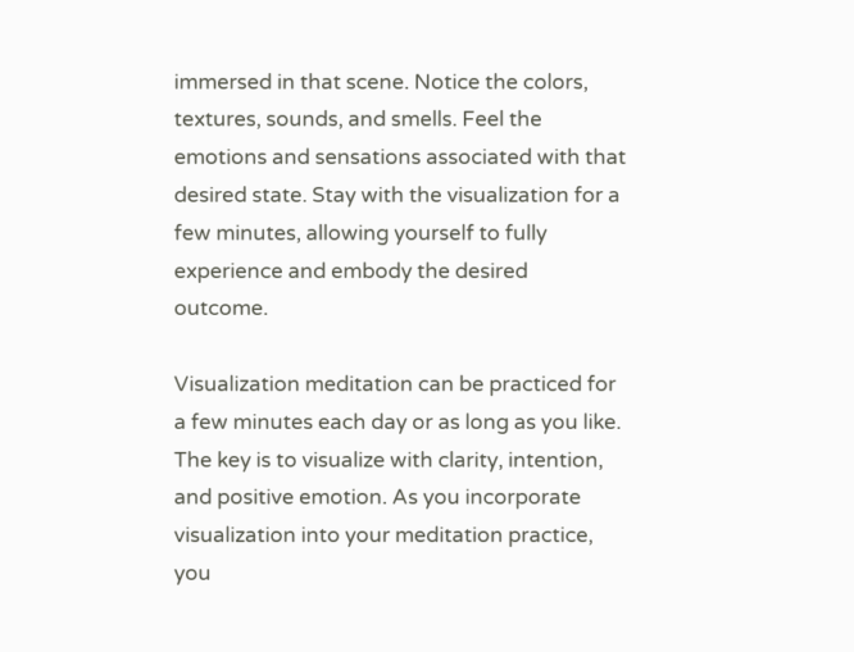immersed in that scene. Notice the colors, textures, sounds, and smells. Feel the emotions and sensations associated with that desired state. Stay with the visualization for a few minutes, allowing yourself to fully experience and embody the desired outcome.

Visualization meditation can be practiced for a few minutes each day or as long as you like. The key is to visualize with clarity, intention, and positive emotion. As you incorporate visualization into your meditation practice, you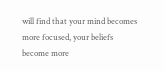will find that your mind becomes more focused, your beliefs become more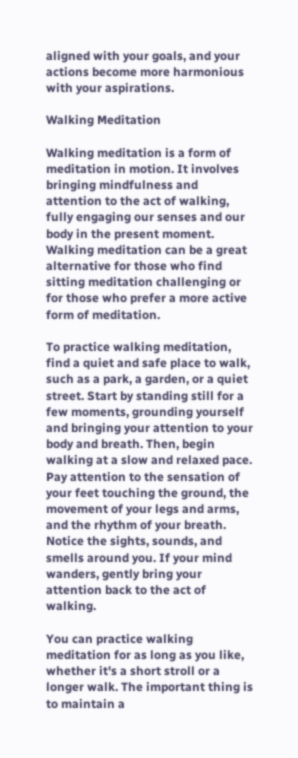aligned with your goals, and your actions become more harmonious with your aspirations.

Walking Meditation

Walking meditation is a form of meditation in motion. It involves bringing mindfulness and attention to the act of walking, fully engaging our senses and our body in the present moment. Walking meditation can be a great alternative for those who find sitting meditation challenging or for those who prefer a more active form of meditation.

To practice walking meditation, find a quiet and safe place to walk, such as a park, a garden, or a quiet street. Start by standing still for a few moments, grounding yourself and bringing your attention to your body and breath. Then, begin walking at a slow and relaxed pace. Pay attention to the sensation of your feet touching the ground, the movement of your legs and arms, and the rhythm of your breath. Notice the sights, sounds, and smells around you. If your mind wanders, gently bring your attention back to the act of walking.

You can practice walking meditation for as long as you like, whether it's a short stroll or a longer walk. The important thing is to maintain a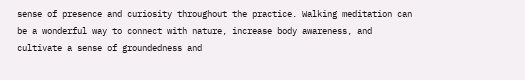sense of presence and curiosity throughout the practice. Walking meditation can be a wonderful way to connect with nature, increase body awareness, and cultivate a sense of groundedness and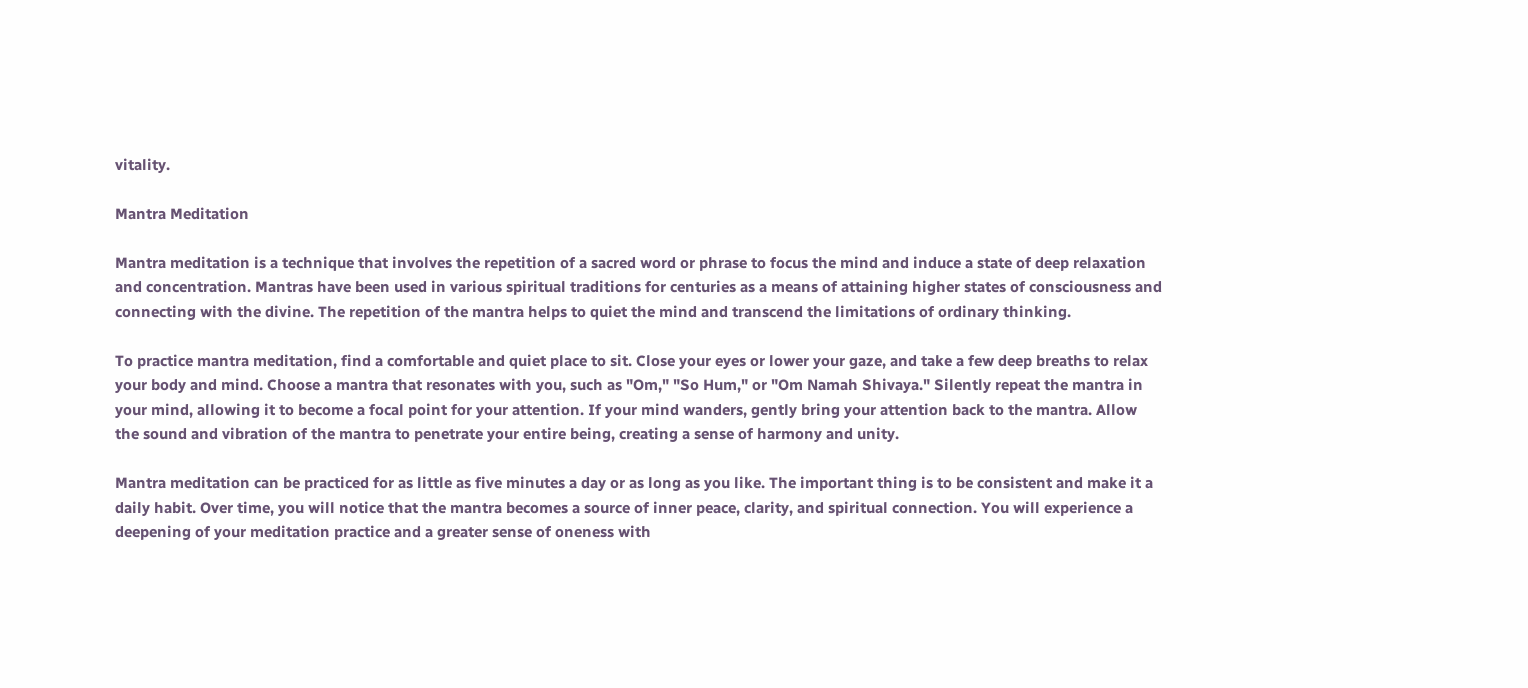vitality.

Mantra Meditation

Mantra meditation is a technique that involves the repetition of a sacred word or phrase to focus the mind and induce a state of deep relaxation and concentration. Mantras have been used in various spiritual traditions for centuries as a means of attaining higher states of consciousness and connecting with the divine. The repetition of the mantra helps to quiet the mind and transcend the limitations of ordinary thinking.

To practice mantra meditation, find a comfortable and quiet place to sit. Close your eyes or lower your gaze, and take a few deep breaths to relax your body and mind. Choose a mantra that resonates with you, such as "Om," "So Hum," or "Om Namah Shivaya." Silently repeat the mantra in your mind, allowing it to become a focal point for your attention. If your mind wanders, gently bring your attention back to the mantra. Allow the sound and vibration of the mantra to penetrate your entire being, creating a sense of harmony and unity.

Mantra meditation can be practiced for as little as five minutes a day or as long as you like. The important thing is to be consistent and make it a daily habit. Over time, you will notice that the mantra becomes a source of inner peace, clarity, and spiritual connection. You will experience a deepening of your meditation practice and a greater sense of oneness with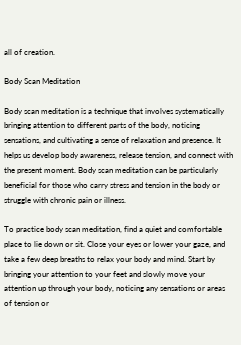all of creation.

Body Scan Meditation

Body scan meditation is a technique that involves systematically bringing attention to different parts of the body, noticing sensations, and cultivating a sense of relaxation and presence. It helps us develop body awareness, release tension, and connect with the present moment. Body scan meditation can be particularly beneficial for those who carry stress and tension in the body or struggle with chronic pain or illness.

To practice body scan meditation, find a quiet and comfortable place to lie down or sit. Close your eyes or lower your gaze, and take a few deep breaths to relax your body and mind. Start by bringing your attention to your feet and slowly move your attention up through your body, noticing any sensations or areas of tension or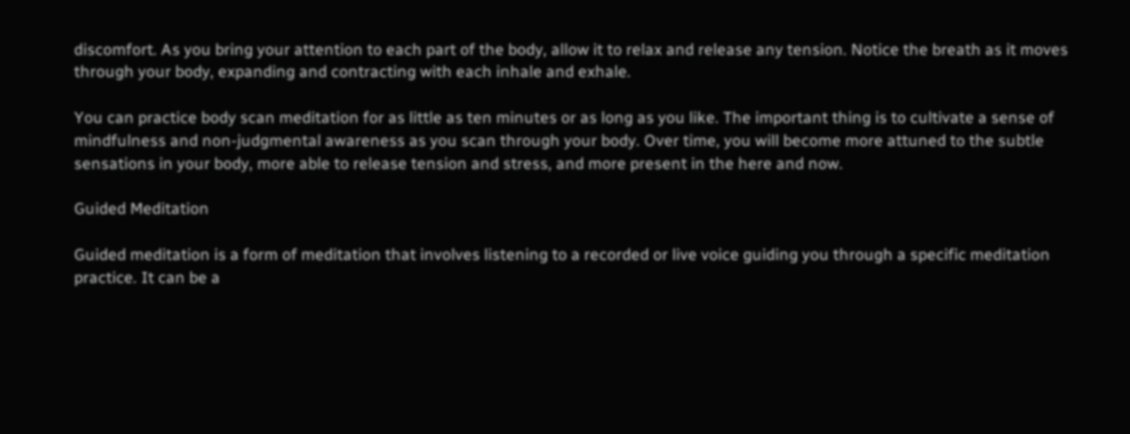discomfort. As you bring your attention to each part of the body, allow it to relax and release any tension. Notice the breath as it moves through your body, expanding and contracting with each inhale and exhale.

You can practice body scan meditation for as little as ten minutes or as long as you like. The important thing is to cultivate a sense of mindfulness and non-judgmental awareness as you scan through your body. Over time, you will become more attuned to the subtle sensations in your body, more able to release tension and stress, and more present in the here and now.

Guided Meditation

Guided meditation is a form of meditation that involves listening to a recorded or live voice guiding you through a specific meditation practice. It can be a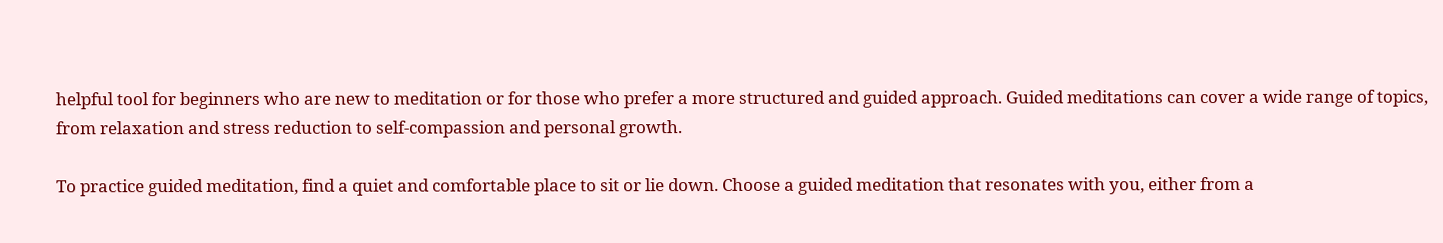helpful tool for beginners who are new to meditation or for those who prefer a more structured and guided approach. Guided meditations can cover a wide range of topics, from relaxation and stress reduction to self-compassion and personal growth.

To practice guided meditation, find a quiet and comfortable place to sit or lie down. Choose a guided meditation that resonates with you, either from a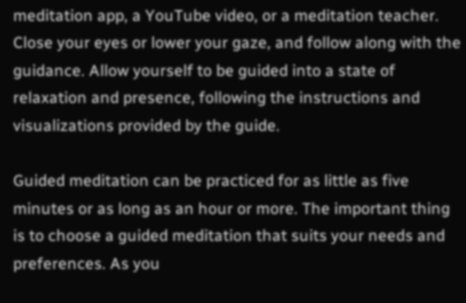meditation app, a YouTube video, or a meditation teacher. Close your eyes or lower your gaze, and follow along with the guidance. Allow yourself to be guided into a state of relaxation and presence, following the instructions and visualizations provided by the guide.

Guided meditation can be practiced for as little as five minutes or as long as an hour or more. The important thing is to choose a guided meditation that suits your needs and preferences. As you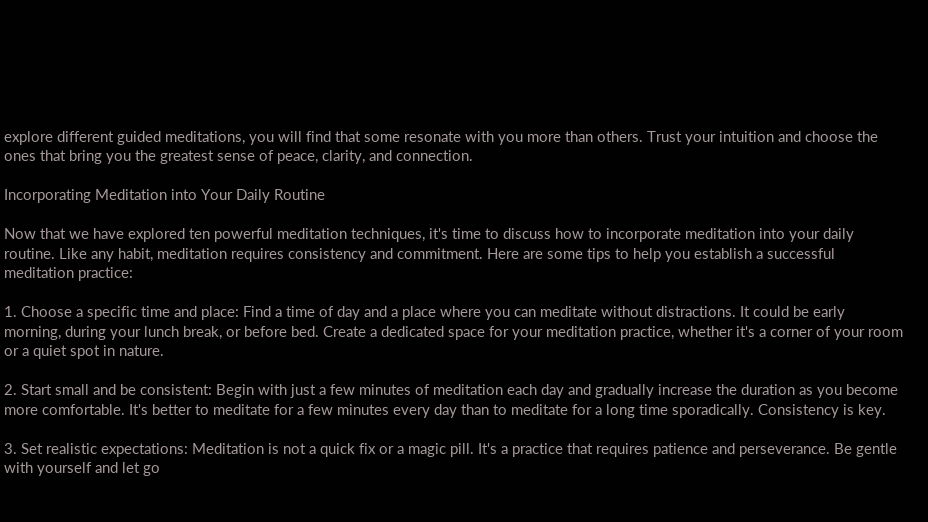explore different guided meditations, you will find that some resonate with you more than others. Trust your intuition and choose the ones that bring you the greatest sense of peace, clarity, and connection.

Incorporating Meditation into Your Daily Routine

Now that we have explored ten powerful meditation techniques, it's time to discuss how to incorporate meditation into your daily routine. Like any habit, meditation requires consistency and commitment. Here are some tips to help you establish a successful meditation practice:

1. Choose a specific time and place: Find a time of day and a place where you can meditate without distractions. It could be early morning, during your lunch break, or before bed. Create a dedicated space for your meditation practice, whether it's a corner of your room or a quiet spot in nature.

2. Start small and be consistent: Begin with just a few minutes of meditation each day and gradually increase the duration as you become more comfortable. It's better to meditate for a few minutes every day than to meditate for a long time sporadically. Consistency is key.

3. Set realistic expectations: Meditation is not a quick fix or a magic pill. It's a practice that requires patience and perseverance. Be gentle with yourself and let go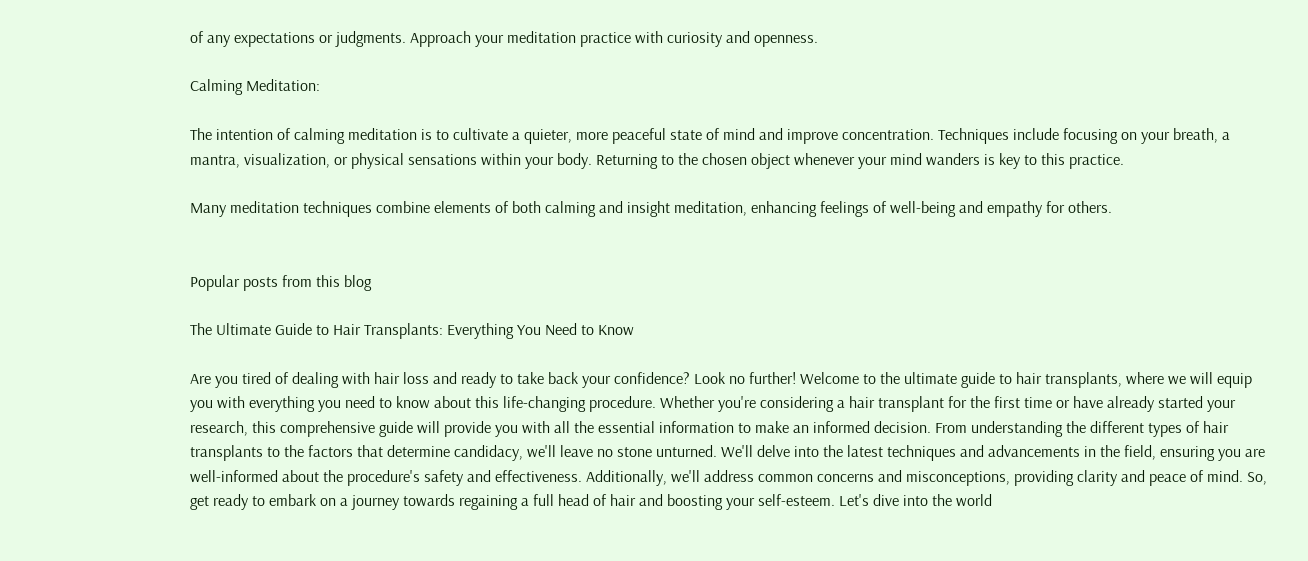of any expectations or judgments. Approach your meditation practice with curiosity and openness.

Calming Meditation:

The intention of calming meditation is to cultivate a quieter, more peaceful state of mind and improve concentration. Techniques include focusing on your breath, a mantra, visualization, or physical sensations within your body. Returning to the chosen object whenever your mind wanders is key to this practice.

Many meditation techniques combine elements of both calming and insight meditation, enhancing feelings of well-being and empathy for others.


Popular posts from this blog

The Ultimate Guide to Hair Transplants: Everything You Need to Know

Are you tired of dealing with hair loss and ready to take back your confidence? Look no further! Welcome to the ultimate guide to hair transplants, where we will equip you with everything you need to know about this life-changing procedure. Whether you're considering a hair transplant for the first time or have already started your research, this comprehensive guide will provide you with all the essential information to make an informed decision. From understanding the different types of hair transplants to the factors that determine candidacy, we'll leave no stone unturned. We'll delve into the latest techniques and advancements in the field, ensuring you are well-informed about the procedure's safety and effectiveness. Additionally, we'll address common concerns and misconceptions, providing clarity and peace of mind. So, get ready to embark on a journey towards regaining a full head of hair and boosting your self-esteem. Let's dive into the world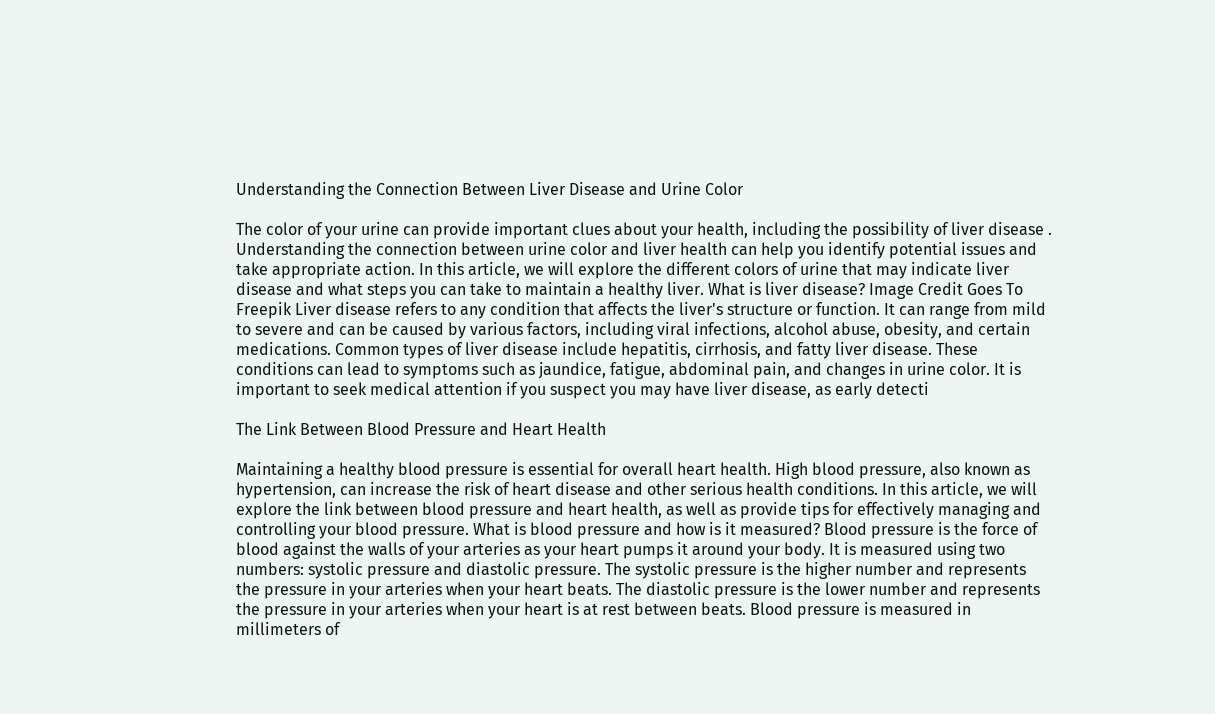Understanding the Connection Between Liver Disease and Urine Color

The color of your urine can provide important clues about your health, including the possibility of liver disease . Understanding the connection between urine color and liver health can help you identify potential issues and take appropriate action. In this article, we will explore the different colors of urine that may indicate liver disease and what steps you can take to maintain a healthy liver. What is liver disease? Image Credit Goes To Freepik Liver disease refers to any condition that affects the liver's structure or function. It can range from mild to severe and can be caused by various factors, including viral infections, alcohol abuse, obesity, and certain medications. Common types of liver disease include hepatitis, cirrhosis, and fatty liver disease. These conditions can lead to symptoms such as jaundice, fatigue, abdominal pain, and changes in urine color. It is important to seek medical attention if you suspect you may have liver disease, as early detecti

The Link Between Blood Pressure and Heart Health

Maintaining a healthy blood pressure is essential for overall heart health. High blood pressure, also known as hypertension, can increase the risk of heart disease and other serious health conditions. In this article, we will explore the link between blood pressure and heart health, as well as provide tips for effectively managing and controlling your blood pressure. What is blood pressure and how is it measured? Blood pressure is the force of blood against the walls of your arteries as your heart pumps it around your body. It is measured using two numbers: systolic pressure and diastolic pressure. The systolic pressure is the higher number and represents the pressure in your arteries when your heart beats. The diastolic pressure is the lower number and represents the pressure in your arteries when your heart is at rest between beats. Blood pressure is measured in millimeters of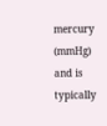mercury (mmHg) and is typically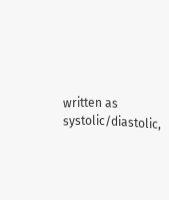written as systolic/diastolic,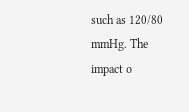such as 120/80 mmHg. The impact o